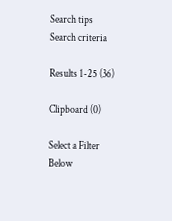Search tips
Search criteria

Results 1-25 (36)

Clipboard (0)

Select a Filter Below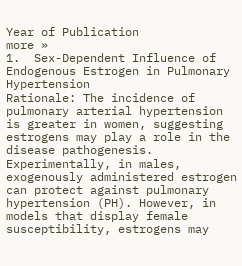Year of Publication
more »
1.  Sex-Dependent Influence of Endogenous Estrogen in Pulmonary Hypertension
Rationale: The incidence of pulmonary arterial hypertension is greater in women, suggesting estrogens may play a role in the disease pathogenesis. Experimentally, in males, exogenously administered estrogen can protect against pulmonary hypertension (PH). However, in models that display female susceptibility, estrogens may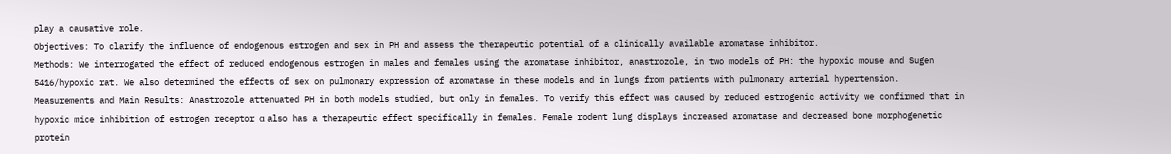play a causative role.
Objectives: To clarify the influence of endogenous estrogen and sex in PH and assess the therapeutic potential of a clinically available aromatase inhibitor.
Methods: We interrogated the effect of reduced endogenous estrogen in males and females using the aromatase inhibitor, anastrozole, in two models of PH: the hypoxic mouse and Sugen 5416/hypoxic rat. We also determined the effects of sex on pulmonary expression of aromatase in these models and in lungs from patients with pulmonary arterial hypertension.
Measurements and Main Results: Anastrozole attenuated PH in both models studied, but only in females. To verify this effect was caused by reduced estrogenic activity we confirmed that in hypoxic mice inhibition of estrogen receptor α also has a therapeutic effect specifically in females. Female rodent lung displays increased aromatase and decreased bone morphogenetic protein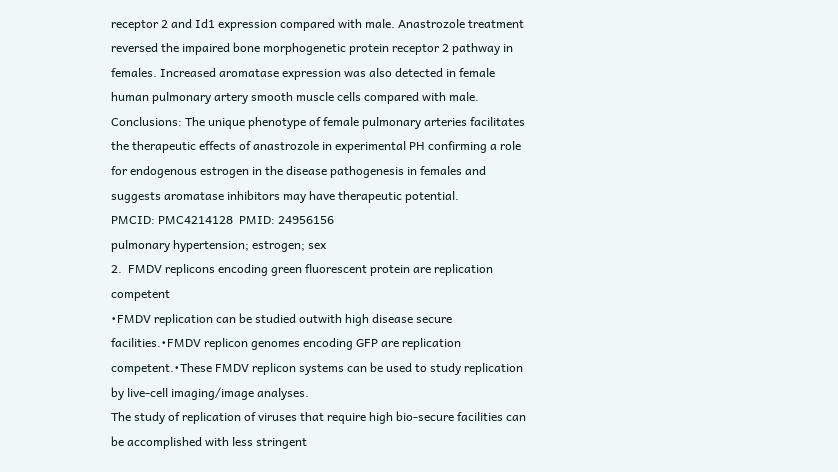receptor 2 and Id1 expression compared with male. Anastrozole treatment reversed the impaired bone morphogenetic protein receptor 2 pathway in females. Increased aromatase expression was also detected in female human pulmonary artery smooth muscle cells compared with male.
Conclusions: The unique phenotype of female pulmonary arteries facilitates the therapeutic effects of anastrozole in experimental PH confirming a role for endogenous estrogen in the disease pathogenesis in females and suggests aromatase inhibitors may have therapeutic potential.
PMCID: PMC4214128  PMID: 24956156
pulmonary hypertension; estrogen; sex
2.  FMDV replicons encoding green fluorescent protein are replication competent
•FMDV replication can be studied outwith high disease secure facilities.•FMDV replicon genomes encoding GFP are replication competent.•These FMDV replicon systems can be used to study replication by live-cell imaging/image analyses.
The study of replication of viruses that require high bio-secure facilities can be accomplished with less stringent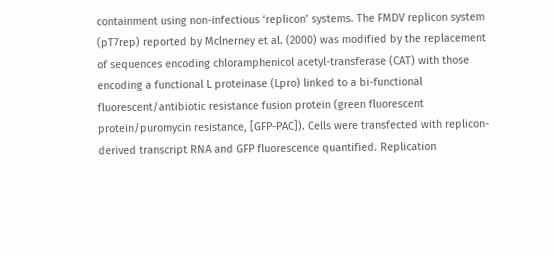containment using non-infectious ‘replicon’ systems. The FMDV replicon system (pT7rep) reported by Mclnerney et al. (2000) was modified by the replacement of sequences encoding chloramphenicol acetyl-transferase (CAT) with those encoding a functional L proteinase (Lpro) linked to a bi-functional fluorescent/antibiotic resistance fusion protein (green fluorescent protein/puromycin resistance, [GFP-PAC]). Cells were transfected with replicon-derived transcript RNA and GFP fluorescence quantified. Replication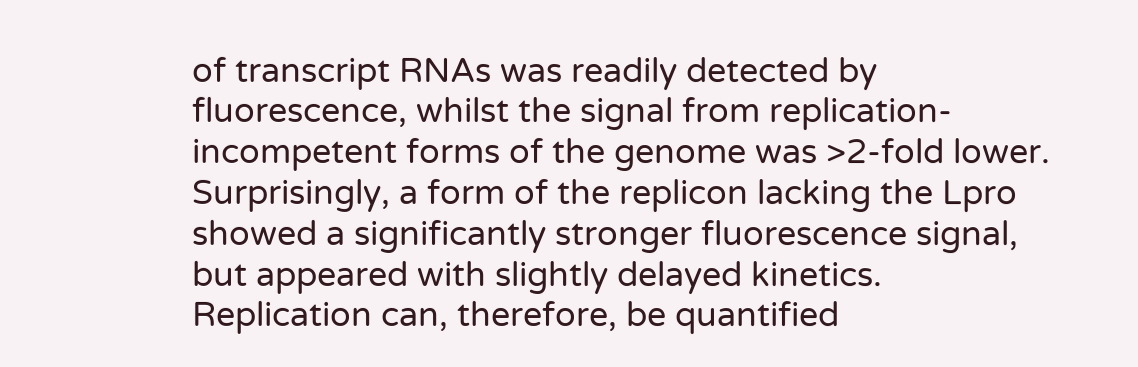of transcript RNAs was readily detected by fluorescence, whilst the signal from replication-incompetent forms of the genome was >2-fold lower. Surprisingly, a form of the replicon lacking the Lpro showed a significantly stronger fluorescence signal, but appeared with slightly delayed kinetics. Replication can, therefore, be quantified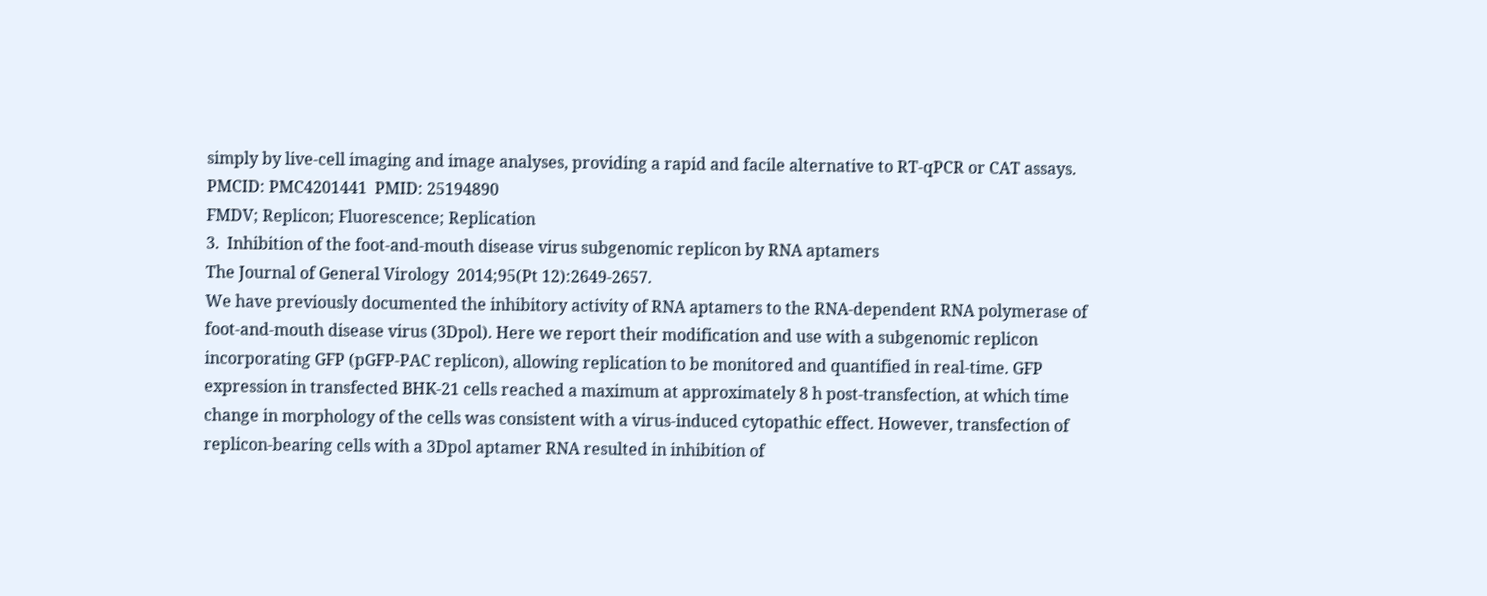simply by live-cell imaging and image analyses, providing a rapid and facile alternative to RT-qPCR or CAT assays.
PMCID: PMC4201441  PMID: 25194890
FMDV; Replicon; Fluorescence; Replication
3.  Inhibition of the foot-and-mouth disease virus subgenomic replicon by RNA aptamers
The Journal of General Virology  2014;95(Pt 12):2649-2657.
We have previously documented the inhibitory activity of RNA aptamers to the RNA-dependent RNA polymerase of foot-and-mouth disease virus (3Dpol). Here we report their modification and use with a subgenomic replicon incorporating GFP (pGFP-PAC replicon), allowing replication to be monitored and quantified in real-time. GFP expression in transfected BHK-21 cells reached a maximum at approximately 8 h post-transfection, at which time change in morphology of the cells was consistent with a virus-induced cytopathic effect. However, transfection of replicon-bearing cells with a 3Dpol aptamer RNA resulted in inhibition of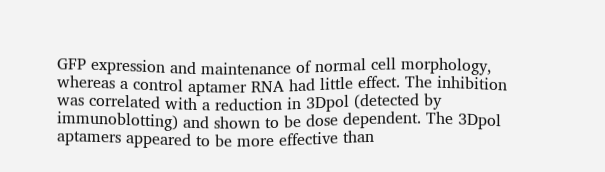GFP expression and maintenance of normal cell morphology, whereas a control aptamer RNA had little effect. The inhibition was correlated with a reduction in 3Dpol (detected by immunoblotting) and shown to be dose dependent. The 3Dpol aptamers appeared to be more effective than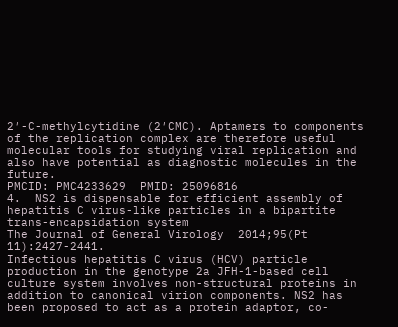2′-C-methylcytidine (2′CMC). Aptamers to components of the replication complex are therefore useful molecular tools for studying viral replication and also have potential as diagnostic molecules in the future.
PMCID: PMC4233629  PMID: 25096816
4.  NS2 is dispensable for efficient assembly of hepatitis C virus-like particles in a bipartite trans-encapsidation system
The Journal of General Virology  2014;95(Pt 11):2427-2441.
Infectious hepatitis C virus (HCV) particle production in the genotype 2a JFH-1-based cell culture system involves non-structural proteins in addition to canonical virion components. NS2 has been proposed to act as a protein adaptor, co-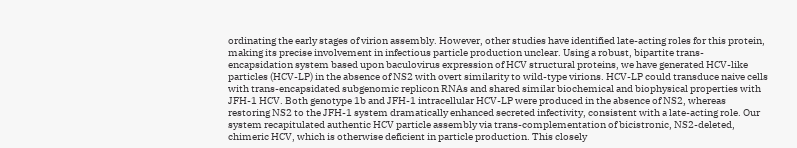ordinating the early stages of virion assembly. However, other studies have identified late-acting roles for this protein, making its precise involvement in infectious particle production unclear. Using a robust, bipartite trans-encapsidation system based upon baculovirus expression of HCV structural proteins, we have generated HCV-like particles (HCV-LP) in the absence of NS2 with overt similarity to wild-type virions. HCV-LP could transduce naive cells with trans-encapsidated subgenomic replicon RNAs and shared similar biochemical and biophysical properties with JFH-1 HCV. Both genotype 1b and JFH-1 intracellular HCV-LP were produced in the absence of NS2, whereas restoring NS2 to the JFH-1 system dramatically enhanced secreted infectivity, consistent with a late-acting role. Our system recapitulated authentic HCV particle assembly via trans-complementation of bicistronic, NS2-deleted, chimeric HCV, which is otherwise deficient in particle production. This closely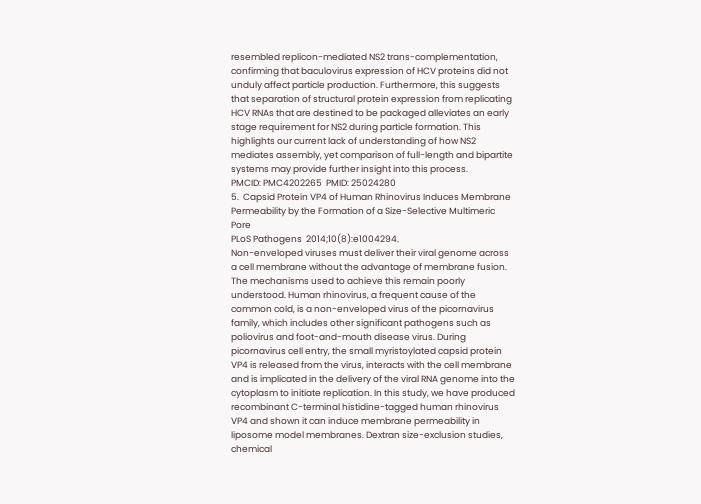resembled replicon-mediated NS2 trans-complementation, confirming that baculovirus expression of HCV proteins did not unduly affect particle production. Furthermore, this suggests that separation of structural protein expression from replicating HCV RNAs that are destined to be packaged alleviates an early stage requirement for NS2 during particle formation. This highlights our current lack of understanding of how NS2 mediates assembly, yet comparison of full-length and bipartite systems may provide further insight into this process.
PMCID: PMC4202265  PMID: 25024280
5.  Capsid Protein VP4 of Human Rhinovirus Induces Membrane Permeability by the Formation of a Size-Selective Multimeric Pore
PLoS Pathogens  2014;10(8):e1004294.
Non-enveloped viruses must deliver their viral genome across a cell membrane without the advantage of membrane fusion. The mechanisms used to achieve this remain poorly understood. Human rhinovirus, a frequent cause of the common cold, is a non-enveloped virus of the picornavirus family, which includes other significant pathogens such as poliovirus and foot-and-mouth disease virus. During picornavirus cell entry, the small myristoylated capsid protein VP4 is released from the virus, interacts with the cell membrane and is implicated in the delivery of the viral RNA genome into the cytoplasm to initiate replication. In this study, we have produced recombinant C-terminal histidine-tagged human rhinovirus VP4 and shown it can induce membrane permeability in liposome model membranes. Dextran size-exclusion studies, chemical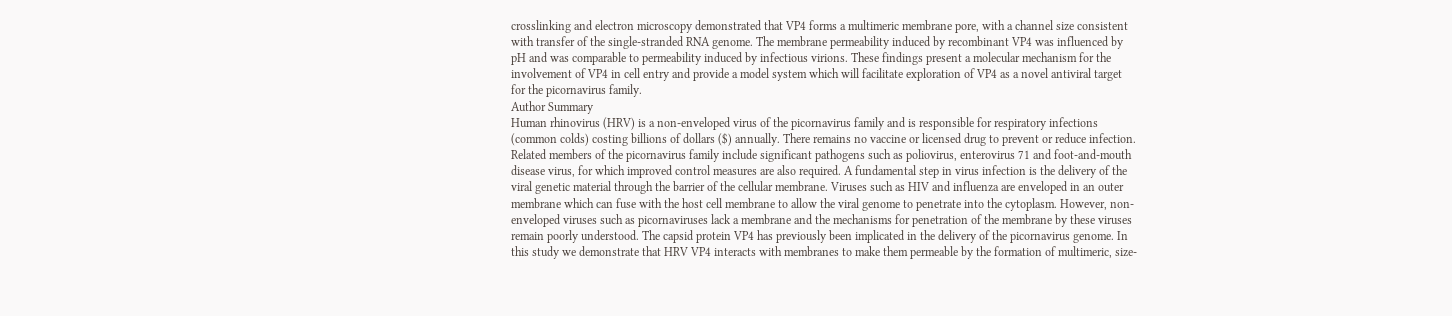crosslinking and electron microscopy demonstrated that VP4 forms a multimeric membrane pore, with a channel size consistent with transfer of the single-stranded RNA genome. The membrane permeability induced by recombinant VP4 was influenced by pH and was comparable to permeability induced by infectious virions. These findings present a molecular mechanism for the involvement of VP4 in cell entry and provide a model system which will facilitate exploration of VP4 as a novel antiviral target for the picornavirus family.
Author Summary
Human rhinovirus (HRV) is a non-enveloped virus of the picornavirus family and is responsible for respiratory infections (common colds) costing billions of dollars ($) annually. There remains no vaccine or licensed drug to prevent or reduce infection. Related members of the picornavirus family include significant pathogens such as poliovirus, enterovirus 71 and foot-and-mouth disease virus, for which improved control measures are also required. A fundamental step in virus infection is the delivery of the viral genetic material through the barrier of the cellular membrane. Viruses such as HIV and influenza are enveloped in an outer membrane which can fuse with the host cell membrane to allow the viral genome to penetrate into the cytoplasm. However, non-enveloped viruses such as picornaviruses lack a membrane and the mechanisms for penetration of the membrane by these viruses remain poorly understood. The capsid protein VP4 has previously been implicated in the delivery of the picornavirus genome. In this study we demonstrate that HRV VP4 interacts with membranes to make them permeable by the formation of multimeric, size-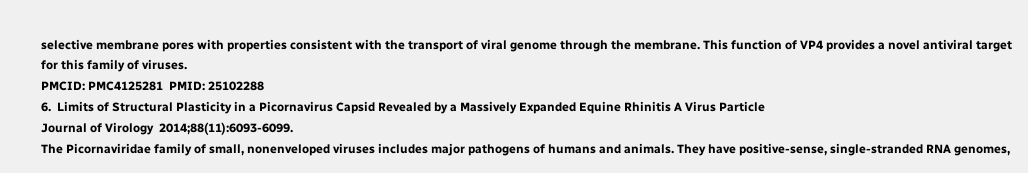selective membrane pores with properties consistent with the transport of viral genome through the membrane. This function of VP4 provides a novel antiviral target for this family of viruses.
PMCID: PMC4125281  PMID: 25102288
6.  Limits of Structural Plasticity in a Picornavirus Capsid Revealed by a Massively Expanded Equine Rhinitis A Virus Particle
Journal of Virology  2014;88(11):6093-6099.
The Picornaviridae family of small, nonenveloped viruses includes major pathogens of humans and animals. They have positive-sense, single-stranded RNA genomes,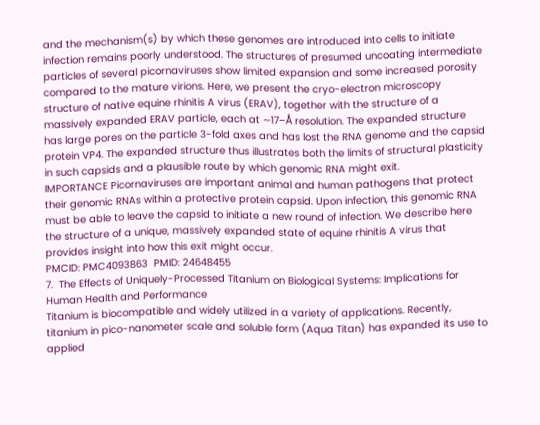and the mechanism(s) by which these genomes are introduced into cells to initiate infection remains poorly understood. The structures of presumed uncoating intermediate particles of several picornaviruses show limited expansion and some increased porosity compared to the mature virions. Here, we present the cryo-electron microscopy structure of native equine rhinitis A virus (ERAV), together with the structure of a massively expanded ERAV particle, each at ∼17–Å resolution. The expanded structure has large pores on the particle 3-fold axes and has lost the RNA genome and the capsid protein VP4. The expanded structure thus illustrates both the limits of structural plasticity in such capsids and a plausible route by which genomic RNA might exit.
IMPORTANCE Picornaviruses are important animal and human pathogens that protect their genomic RNAs within a protective protein capsid. Upon infection, this genomic RNA must be able to leave the capsid to initiate a new round of infection. We describe here the structure of a unique, massively expanded state of equine rhinitis A virus that provides insight into how this exit might occur.
PMCID: PMC4093863  PMID: 24648455
7.  The Effects of Uniquely-Processed Titanium on Biological Systems: Implications for Human Health and Performance
Titanium is biocompatible and widely utilized in a variety of applications. Recently, titanium in pico-nanometer scale and soluble form (Aqua Titan) has expanded its use to applied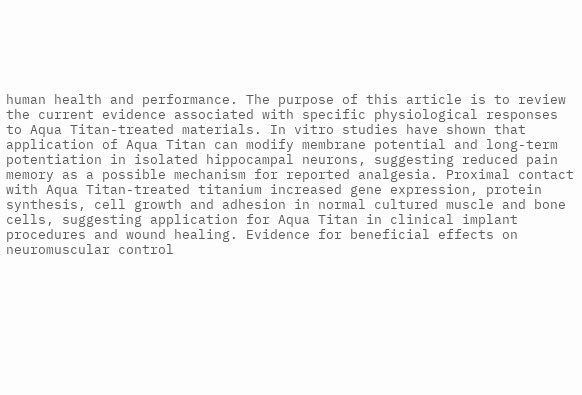human health and performance. The purpose of this article is to review the current evidence associated with specific physiological responses to Aqua Titan-treated materials. In vitro studies have shown that application of Aqua Titan can modify membrane potential and long-term potentiation in isolated hippocampal neurons, suggesting reduced pain memory as a possible mechanism for reported analgesia. Proximal contact with Aqua Titan-treated titanium increased gene expression, protein synthesis, cell growth and adhesion in normal cultured muscle and bone cells, suggesting application for Aqua Titan in clinical implant procedures and wound healing. Evidence for beneficial effects on neuromuscular control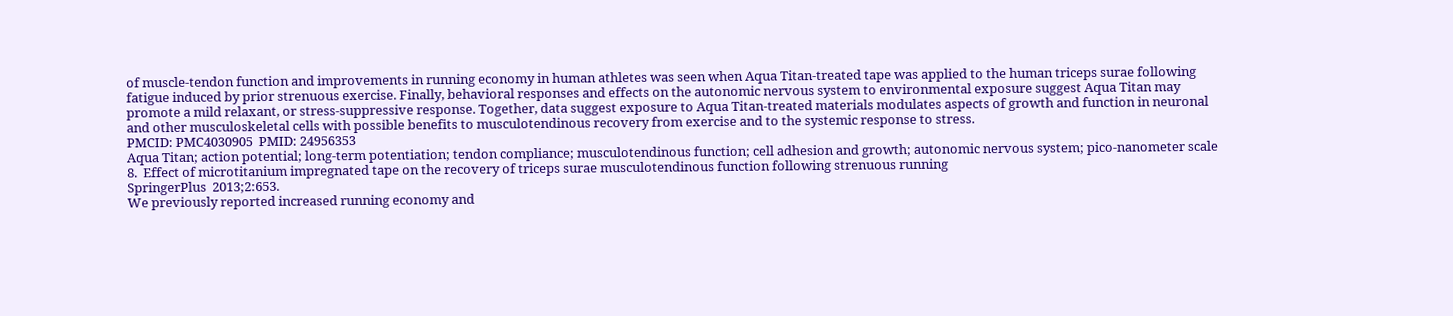of muscle-tendon function and improvements in running economy in human athletes was seen when Aqua Titan-treated tape was applied to the human triceps surae following fatigue induced by prior strenuous exercise. Finally, behavioral responses and effects on the autonomic nervous system to environmental exposure suggest Aqua Titan may promote a mild relaxant, or stress-suppressive response. Together, data suggest exposure to Aqua Titan-treated materials modulates aspects of growth and function in neuronal and other musculoskeletal cells with possible benefits to musculotendinous recovery from exercise and to the systemic response to stress.
PMCID: PMC4030905  PMID: 24956353
Aqua Titan; action potential; long-term potentiation; tendon compliance; musculotendinous function; cell adhesion and growth; autonomic nervous system; pico-nanometer scale
8.  Effect of microtitanium impregnated tape on the recovery of triceps surae musculotendinous function following strenuous running
SpringerPlus  2013;2:653.
We previously reported increased running economy and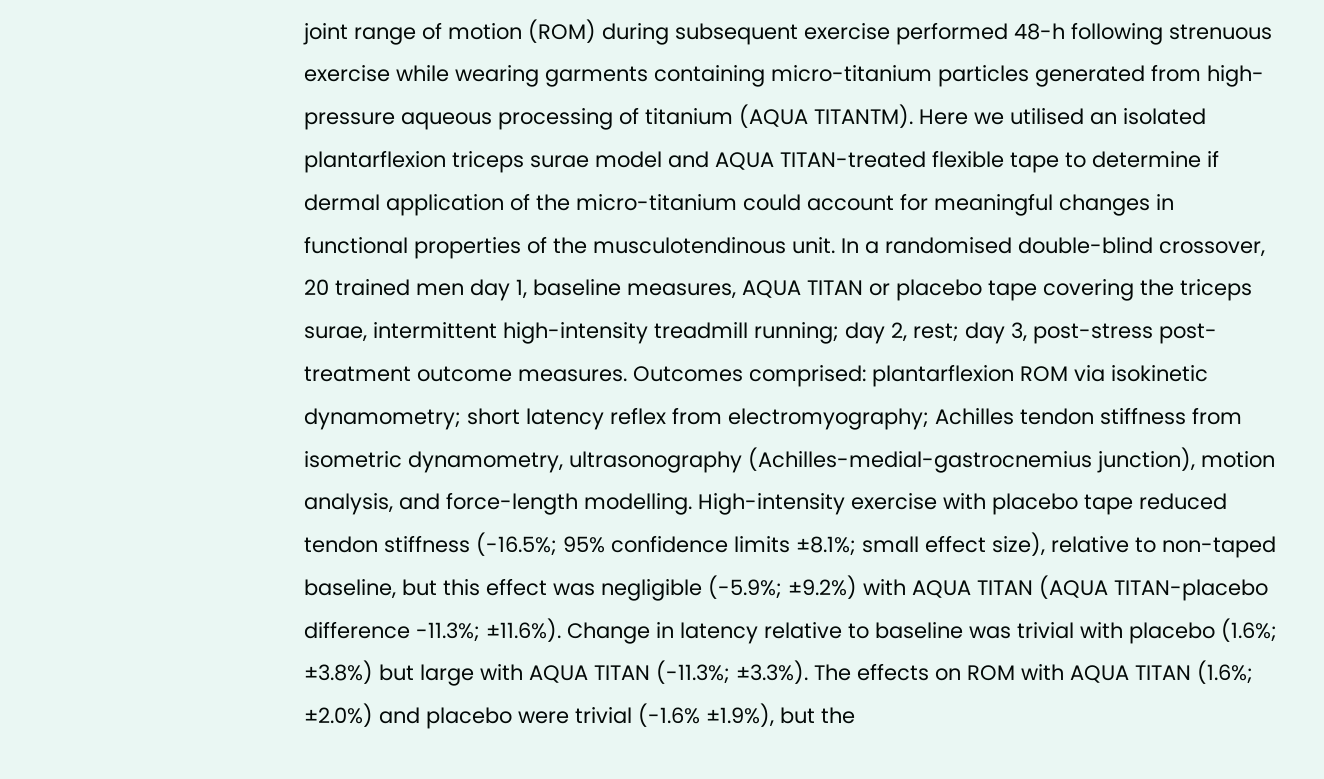joint range of motion (ROM) during subsequent exercise performed 48-h following strenuous exercise while wearing garments containing micro-titanium particles generated from high-pressure aqueous processing of titanium (AQUA TITANTM). Here we utilised an isolated plantarflexion triceps surae model and AQUA TITAN-treated flexible tape to determine if dermal application of the micro-titanium could account for meaningful changes in functional properties of the musculotendinous unit. In a randomised double-blind crossover, 20 trained men day 1, baseline measures, AQUA TITAN or placebo tape covering the triceps surae, intermittent high-intensity treadmill running; day 2, rest; day 3, post-stress post-treatment outcome measures. Outcomes comprised: plantarflexion ROM via isokinetic dynamometry; short latency reflex from electromyography; Achilles tendon stiffness from isometric dynamometry, ultrasonography (Achilles-medial-gastrocnemius junction), motion analysis, and force-length modelling. High-intensity exercise with placebo tape reduced tendon stiffness (-16.5%; 95% confidence limits ±8.1%; small effect size), relative to non-taped baseline, but this effect was negligible (-5.9%; ±9.2%) with AQUA TITAN (AQUA TITAN-placebo difference -11.3%; ±11.6%). Change in latency relative to baseline was trivial with placebo (1.6%; ±3.8%) but large with AQUA TITAN (-11.3%; ±3.3%). The effects on ROM with AQUA TITAN (1.6%; ±2.0%) and placebo were trivial (-1.6% ±1.9%), but the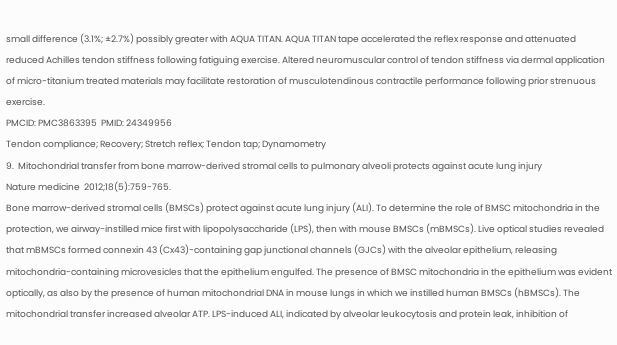small difference (3.1%; ±2.7%) possibly greater with AQUA TITAN. AQUA TITAN tape accelerated the reflex response and attenuated reduced Achilles tendon stiffness following fatiguing exercise. Altered neuromuscular control of tendon stiffness via dermal application of micro-titanium treated materials may facilitate restoration of musculotendinous contractile performance following prior strenuous exercise.
PMCID: PMC3863395  PMID: 24349956
Tendon compliance; Recovery; Stretch reflex; Tendon tap; Dynamometry
9.  Mitochondrial transfer from bone marrow-derived stromal cells to pulmonary alveoli protects against acute lung injury
Nature medicine  2012;18(5):759-765.
Bone marrow-derived stromal cells (BMSCs) protect against acute lung injury (ALI). To determine the role of BMSC mitochondria in the protection, we airway-instilled mice first with lipopolysaccharide (LPS), then with mouse BMSCs (mBMSCs). Live optical studies revealed that mBMSCs formed connexin 43 (Cx43)-containing gap junctional channels (GJCs) with the alveolar epithelium, releasing mitochondria-containing microvesicles that the epithelium engulfed. The presence of BMSC mitochondria in the epithelium was evident optically, as also by the presence of human mitochondrial DNA in mouse lungs in which we instilled human BMSCs (hBMSCs). The mitochondrial transfer increased alveolar ATP. LPS-induced ALI, indicated by alveolar leukocytosis and protein leak, inhibition of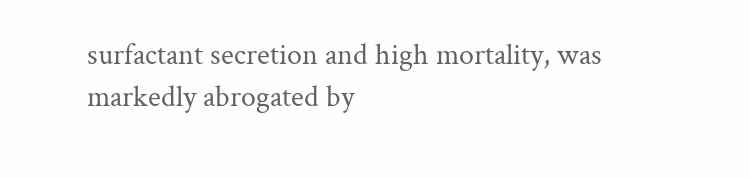surfactant secretion and high mortality, was markedly abrogated by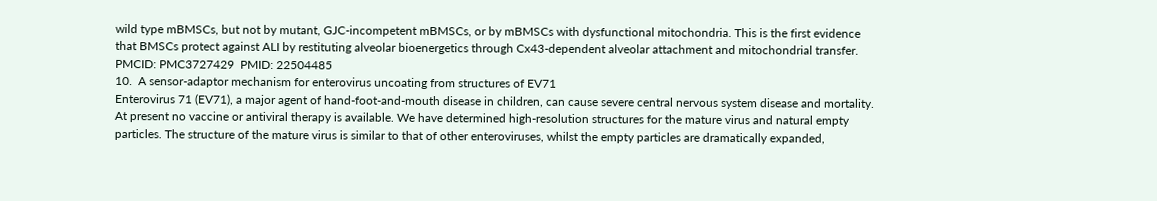wild type mBMSCs, but not by mutant, GJC-incompetent mBMSCs, or by mBMSCs with dysfunctional mitochondria. This is the first evidence that BMSCs protect against ALI by restituting alveolar bioenergetics through Cx43-dependent alveolar attachment and mitochondrial transfer.
PMCID: PMC3727429  PMID: 22504485
10.  A sensor-adaptor mechanism for enterovirus uncoating from structures of EV71
Enterovirus 71 (EV71), a major agent of hand-foot-and-mouth disease in children, can cause severe central nervous system disease and mortality. At present no vaccine or antiviral therapy is available. We have determined high-resolution structures for the mature virus and natural empty particles. The structure of the mature virus is similar to that of other enteroviruses, whilst the empty particles are dramatically expanded,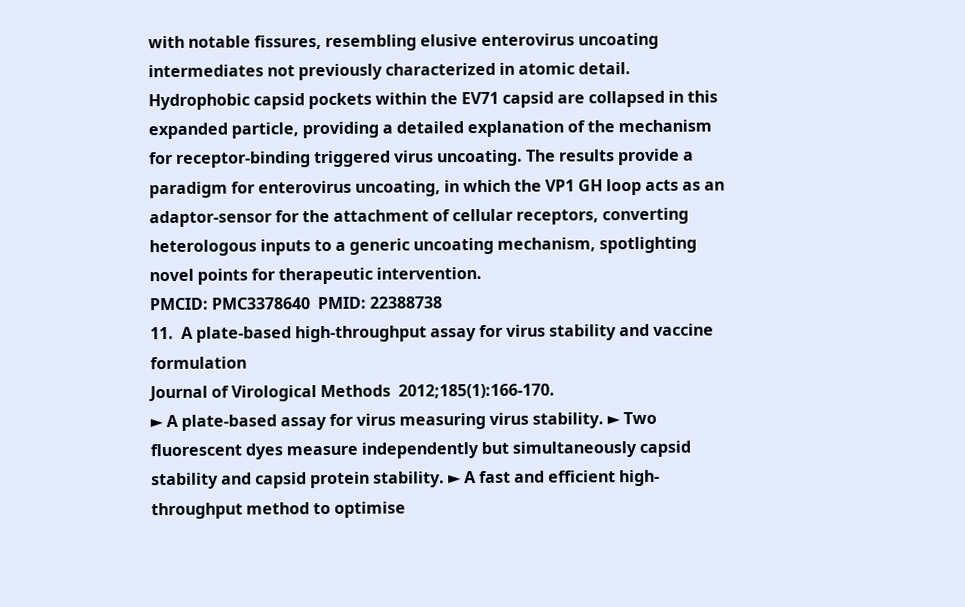with notable fissures, resembling elusive enterovirus uncoating intermediates not previously characterized in atomic detail. Hydrophobic capsid pockets within the EV71 capsid are collapsed in this expanded particle, providing a detailed explanation of the mechanism for receptor-binding triggered virus uncoating. The results provide a paradigm for enterovirus uncoating, in which the VP1 GH loop acts as an adaptor-sensor for the attachment of cellular receptors, converting heterologous inputs to a generic uncoating mechanism, spotlighting novel points for therapeutic intervention.
PMCID: PMC3378640  PMID: 22388738
11.  A plate-based high-throughput assay for virus stability and vaccine formulation
Journal of Virological Methods  2012;185(1):166-170.
► A plate-based assay for virus measuring virus stability. ► Two fluorescent dyes measure independently but simultaneously capsid stability and capsid protein stability. ► A fast and efficient high-throughput method to optimise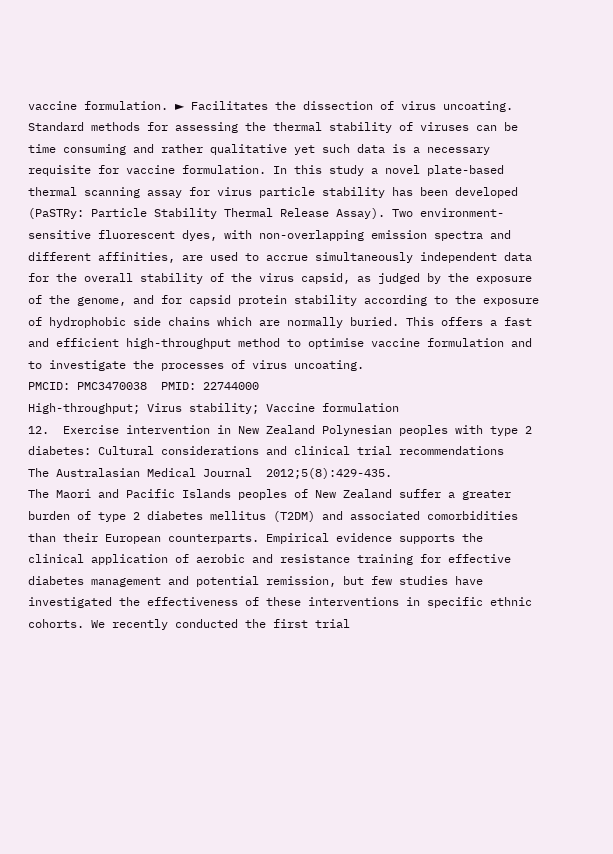vaccine formulation. ► Facilitates the dissection of virus uncoating.
Standard methods for assessing the thermal stability of viruses can be time consuming and rather qualitative yet such data is a necessary requisite for vaccine formulation. In this study a novel plate-based thermal scanning assay for virus particle stability has been developed (PaSTRy: Particle Stability Thermal Release Assay). Two environment-sensitive fluorescent dyes, with non-overlapping emission spectra and different affinities, are used to accrue simultaneously independent data for the overall stability of the virus capsid, as judged by the exposure of the genome, and for capsid protein stability according to the exposure of hydrophobic side chains which are normally buried. This offers a fast and efficient high-throughput method to optimise vaccine formulation and to investigate the processes of virus uncoating.
PMCID: PMC3470038  PMID: 22744000
High-throughput; Virus stability; Vaccine formulation
12.  Exercise intervention in New Zealand Polynesian peoples with type 2 diabetes: Cultural considerations and clinical trial recommendations
The Australasian Medical Journal  2012;5(8):429-435.
The Maori and Pacific Islands peoples of New Zealand suffer a greater burden of type 2 diabetes mellitus (T2DM) and associated comorbidities than their European counterparts. Empirical evidence supports the clinical application of aerobic and resistance training for effective diabetes management and potential remission, but few studies have investigated the effectiveness of these interventions in specific ethnic cohorts. We recently conducted the first trial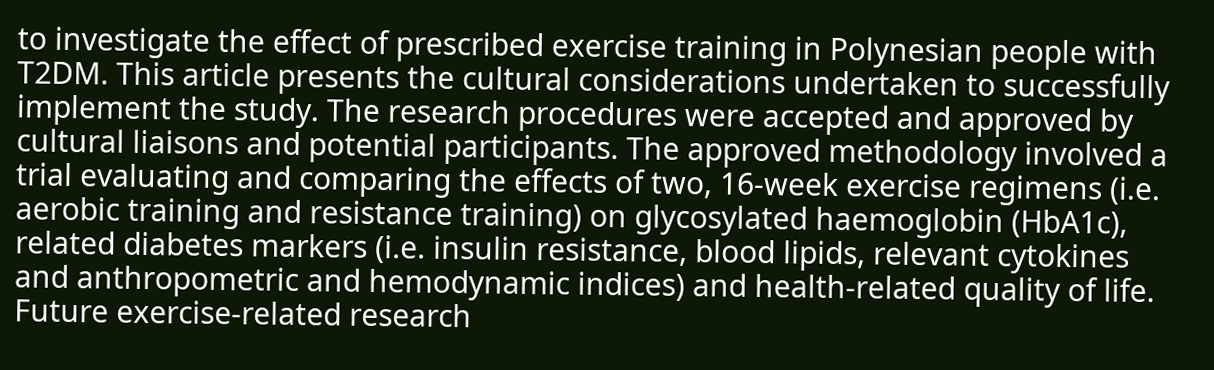to investigate the effect of prescribed exercise training in Polynesian people with T2DM. This article presents the cultural considerations undertaken to successfully implement the study. The research procedures were accepted and approved by cultural liaisons and potential participants. The approved methodology involved a trial evaluating and comparing the effects of two, 16-week exercise regimens (i.e. aerobic training and resistance training) on glycosylated haemoglobin (HbA1c), related diabetes markers (i.e. insulin resistance, blood lipids, relevant cytokines and anthropometric and hemodynamic indices) and health-related quality of life. Future exercise-related research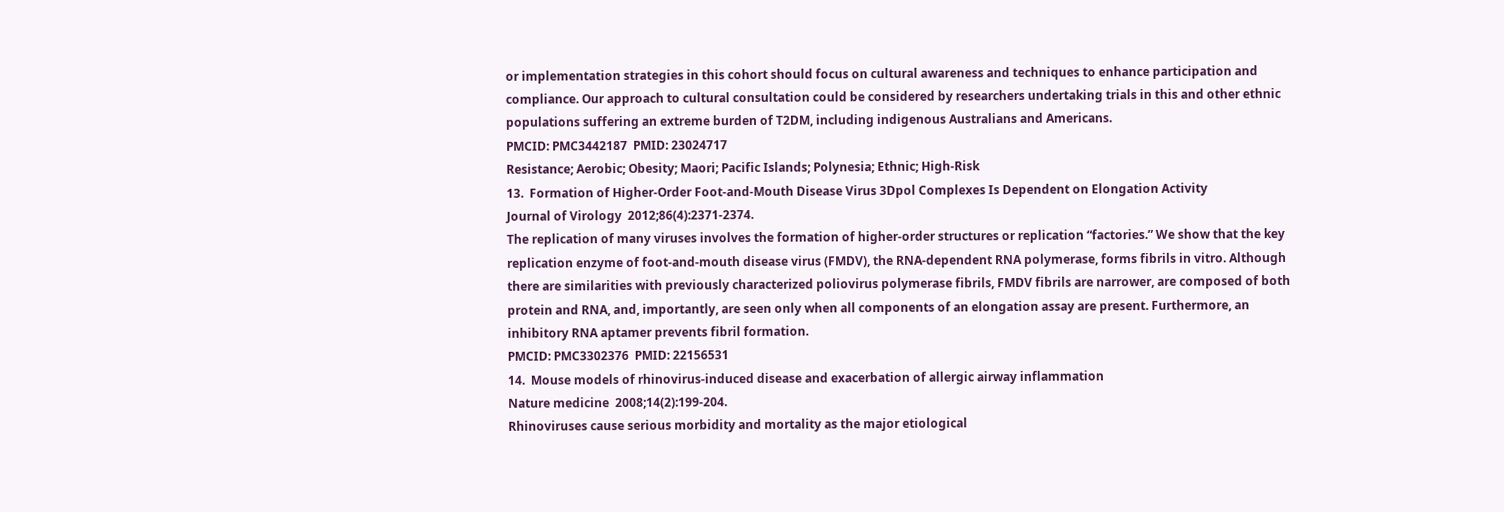or implementation strategies in this cohort should focus on cultural awareness and techniques to enhance participation and compliance. Our approach to cultural consultation could be considered by researchers undertaking trials in this and other ethnic populations suffering an extreme burden of T2DM, including indigenous Australians and Americans.
PMCID: PMC3442187  PMID: 23024717
Resistance; Aerobic; Obesity; Maori; Pacific Islands; Polynesia; Ethnic; High-Risk
13.  Formation of Higher-Order Foot-and-Mouth Disease Virus 3Dpol Complexes Is Dependent on Elongation Activity
Journal of Virology  2012;86(4):2371-2374.
The replication of many viruses involves the formation of higher-order structures or replication “factories.” We show that the key replication enzyme of foot-and-mouth disease virus (FMDV), the RNA-dependent RNA polymerase, forms fibrils in vitro. Although there are similarities with previously characterized poliovirus polymerase fibrils, FMDV fibrils are narrower, are composed of both protein and RNA, and, importantly, are seen only when all components of an elongation assay are present. Furthermore, an inhibitory RNA aptamer prevents fibril formation.
PMCID: PMC3302376  PMID: 22156531
14.  Mouse models of rhinovirus-induced disease and exacerbation of allergic airway inflammation
Nature medicine  2008;14(2):199-204.
Rhinoviruses cause serious morbidity and mortality as the major etiological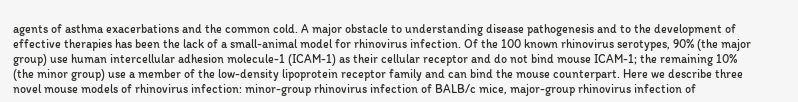agents of asthma exacerbations and the common cold. A major obstacle to understanding disease pathogenesis and to the development of effective therapies has been the lack of a small-animal model for rhinovirus infection. Of the 100 known rhinovirus serotypes, 90% (the major group) use human intercellular adhesion molecule-1 (ICAM-1) as their cellular receptor and do not bind mouse ICAM-1; the remaining 10% (the minor group) use a member of the low-density lipoprotein receptor family and can bind the mouse counterpart. Here we describe three novel mouse models of rhinovirus infection: minor-group rhinovirus infection of BALB/c mice, major-group rhinovirus infection of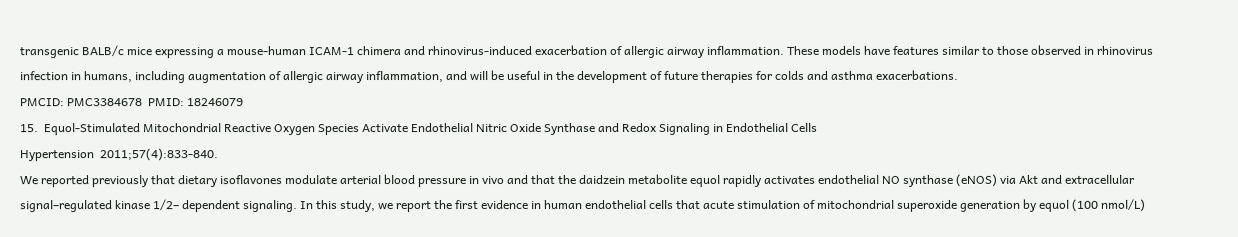transgenic BALB/c mice expressing a mouse-human ICAM-1 chimera and rhinovirus-induced exacerbation of allergic airway inflammation. These models have features similar to those observed in rhinovirus infection in humans, including augmentation of allergic airway inflammation, and will be useful in the development of future therapies for colds and asthma exacerbations.
PMCID: PMC3384678  PMID: 18246079
15.  Equol-Stimulated Mitochondrial Reactive Oxygen Species Activate Endothelial Nitric Oxide Synthase and Redox Signaling in Endothelial Cells
Hypertension  2011;57(4):833-840.
We reported previously that dietary isoflavones modulate arterial blood pressure in vivo and that the daidzein metabolite equol rapidly activates endothelial NO synthase (eNOS) via Akt and extracellular signal–regulated kinase 1/2– dependent signaling. In this study, we report the first evidence in human endothelial cells that acute stimulation of mitochondrial superoxide generation by equol (100 nmol/L)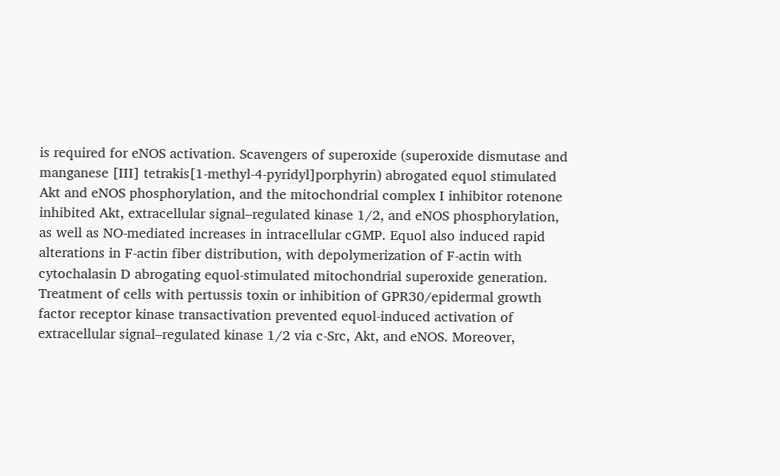is required for eNOS activation. Scavengers of superoxide (superoxide dismutase and manganese [III] tetrakis[1-methyl-4-pyridyl]porphyrin) abrogated equol stimulated Akt and eNOS phosphorylation, and the mitochondrial complex I inhibitor rotenone inhibited Akt, extracellular signal–regulated kinase 1/2, and eNOS phosphorylation, as well as NO-mediated increases in intracellular cGMP. Equol also induced rapid alterations in F-actin fiber distribution, with depolymerization of F-actin with cytochalasin D abrogating equol-stimulated mitochondrial superoxide generation. Treatment of cells with pertussis toxin or inhibition of GPR30/epidermal growth factor receptor kinase transactivation prevented equol-induced activation of extracellular signal–regulated kinase 1/2 via c-Src, Akt, and eNOS. Moreover,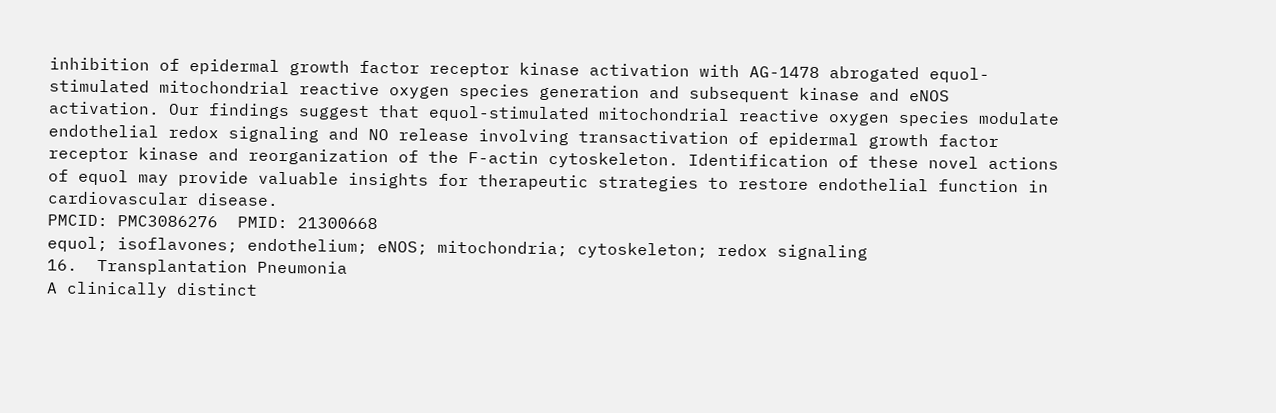inhibition of epidermal growth factor receptor kinase activation with AG-1478 abrogated equol-stimulated mitochondrial reactive oxygen species generation and subsequent kinase and eNOS activation. Our findings suggest that equol-stimulated mitochondrial reactive oxygen species modulate endothelial redox signaling and NO release involving transactivation of epidermal growth factor receptor kinase and reorganization of the F-actin cytoskeleton. Identification of these novel actions of equol may provide valuable insights for therapeutic strategies to restore endothelial function in cardiovascular disease.
PMCID: PMC3086276  PMID: 21300668
equol; isoflavones; endothelium; eNOS; mitochondria; cytoskeleton; redox signaling
16.  Transplantation Pneumonia
A clinically distinct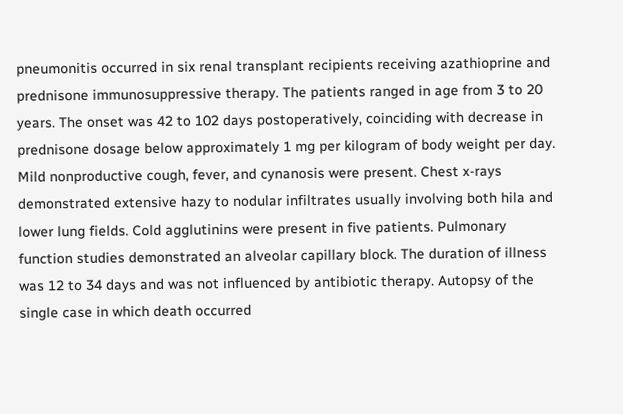pneumonitis occurred in six renal transplant recipients receiving azathioprine and prednisone immunosuppressive therapy. The patients ranged in age from 3 to 20 years. The onset was 42 to 102 days postoperatively, coinciding with decrease in prednisone dosage below approximately 1 mg per kilogram of body weight per day. Mild nonproductive cough, fever, and cynanosis were present. Chest x-rays demonstrated extensive hazy to nodular infiltrates usually involving both hila and lower lung fields. Cold agglutinins were present in five patients. Pulmonary function studies demonstrated an alveolar capillary block. The duration of illness was 12 to 34 days and was not influenced by antibiotic therapy. Autopsy of the single case in which death occurred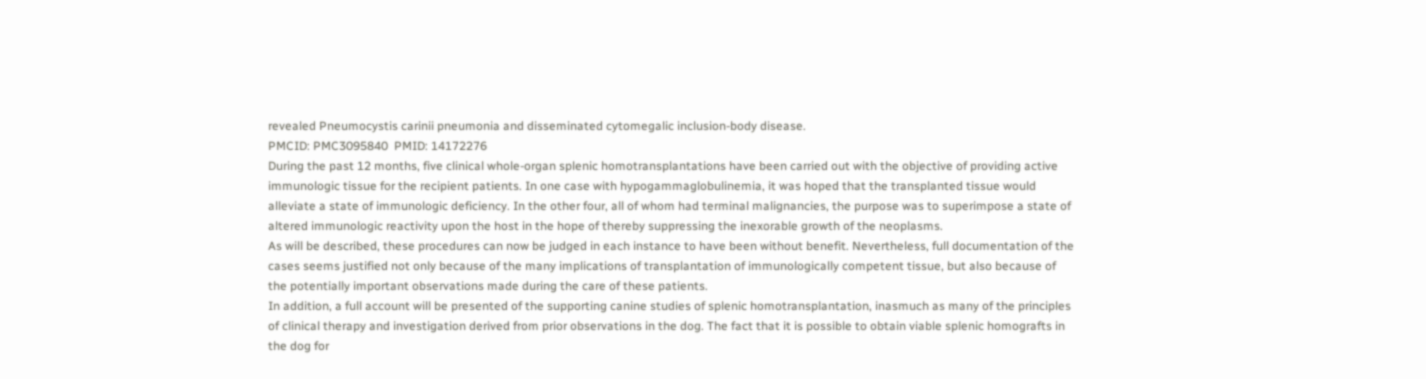revealed Pneumocystis carinii pneumonia and disseminated cytomegalic inclusion-body disease.
PMCID: PMC3095840  PMID: 14172276
During the past 12 months, five clinical whole-organ splenic homotransplantations have been carried out with the objective of providing active immunologic tissue for the recipient patients. In one case with hypogammaglobulinemia, it was hoped that the transplanted tissue would alleviate a state of immunologic deficiency. In the other four, all of whom had terminal malignancies, the purpose was to superimpose a state of altered immunologic reactivity upon the host in the hope of thereby suppressing the inexorable growth of the neoplasms.
As will be described, these procedures can now be judged in each instance to have been without benefit. Nevertheless, full documentation of the cases seems justified not only because of the many implications of transplantation of immunologically competent tissue, but also because of the potentially important observations made during the care of these patients.
In addition, a full account will be presented of the supporting canine studies of splenic homotransplantation, inasmuch as many of the principles of clinical therapy and investigation derived from prior observations in the dog. The fact that it is possible to obtain viable splenic homografts in the dog for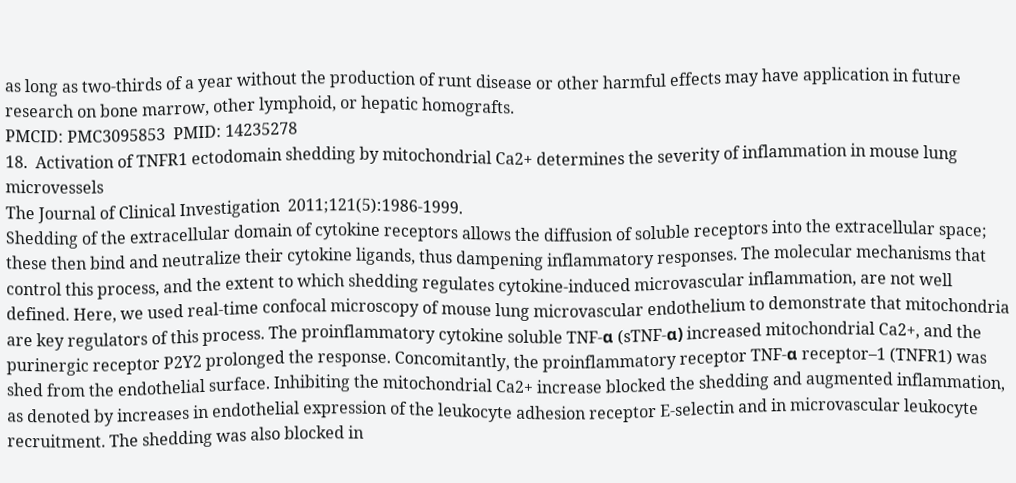as long as two-thirds of a year without the production of runt disease or other harmful effects may have application in future research on bone marrow, other lymphoid, or hepatic homografts.
PMCID: PMC3095853  PMID: 14235278
18.  Activation of TNFR1 ectodomain shedding by mitochondrial Ca2+ determines the severity of inflammation in mouse lung microvessels
The Journal of Clinical Investigation  2011;121(5):1986-1999.
Shedding of the extracellular domain of cytokine receptors allows the diffusion of soluble receptors into the extracellular space; these then bind and neutralize their cytokine ligands, thus dampening inflammatory responses. The molecular mechanisms that control this process, and the extent to which shedding regulates cytokine-induced microvascular inflammation, are not well defined. Here, we used real-time confocal microscopy of mouse lung microvascular endothelium to demonstrate that mitochondria are key regulators of this process. The proinflammatory cytokine soluble TNF-α (sTNF-α) increased mitochondrial Ca2+, and the purinergic receptor P2Y2 prolonged the response. Concomitantly, the proinflammatory receptor TNF-α receptor–1 (TNFR1) was shed from the endothelial surface. Inhibiting the mitochondrial Ca2+ increase blocked the shedding and augmented inflammation, as denoted by increases in endothelial expression of the leukocyte adhesion receptor E-selectin and in microvascular leukocyte recruitment. The shedding was also blocked in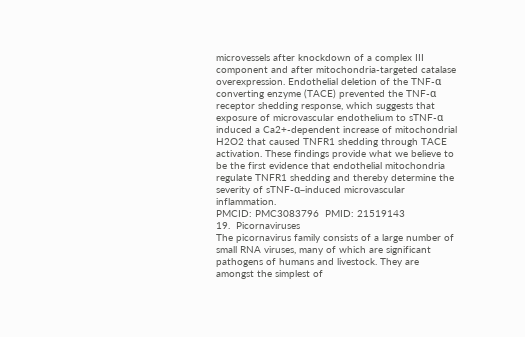microvessels after knockdown of a complex III component and after mitochondria-targeted catalase overexpression. Endothelial deletion of the TNF-α converting enzyme (TACE) prevented the TNF-α receptor shedding response, which suggests that exposure of microvascular endothelium to sTNF-α induced a Ca2+-dependent increase of mitochondrial H2O2 that caused TNFR1 shedding through TACE activation. These findings provide what we believe to be the first evidence that endothelial mitochondria regulate TNFR1 shedding and thereby determine the severity of sTNF-α–induced microvascular inflammation.
PMCID: PMC3083796  PMID: 21519143
19.  Picornaviruses
The picornavirus family consists of a large number of small RNA viruses, many of which are significant pathogens of humans and livestock. They are amongst the simplest of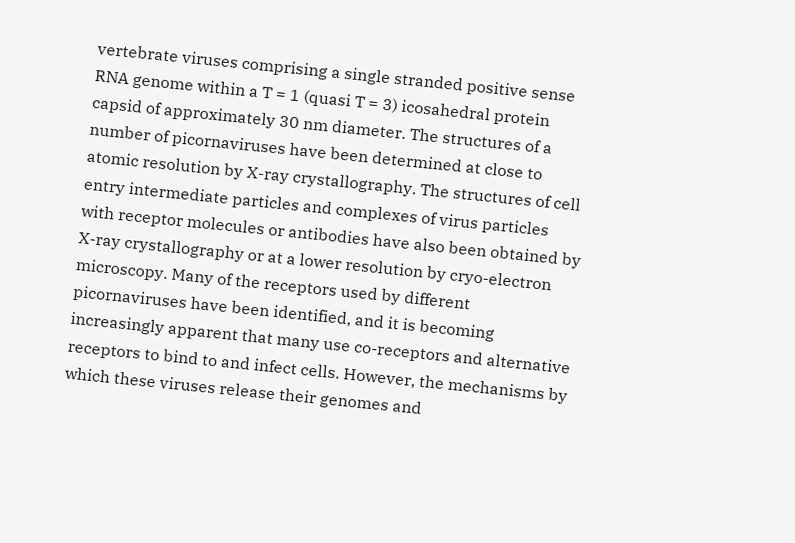vertebrate viruses comprising a single stranded positive sense RNA genome within a T = 1 (quasi T = 3) icosahedral protein capsid of approximately 30 nm diameter. The structures of a number of picornaviruses have been determined at close to atomic resolution by X-ray crystallography. The structures of cell entry intermediate particles and complexes of virus particles with receptor molecules or antibodies have also been obtained by X-ray crystallography or at a lower resolution by cryo-electron microscopy. Many of the receptors used by different picornaviruses have been identified, and it is becoming increasingly apparent that many use co-receptors and alternative receptors to bind to and infect cells. However, the mechanisms by which these viruses release their genomes and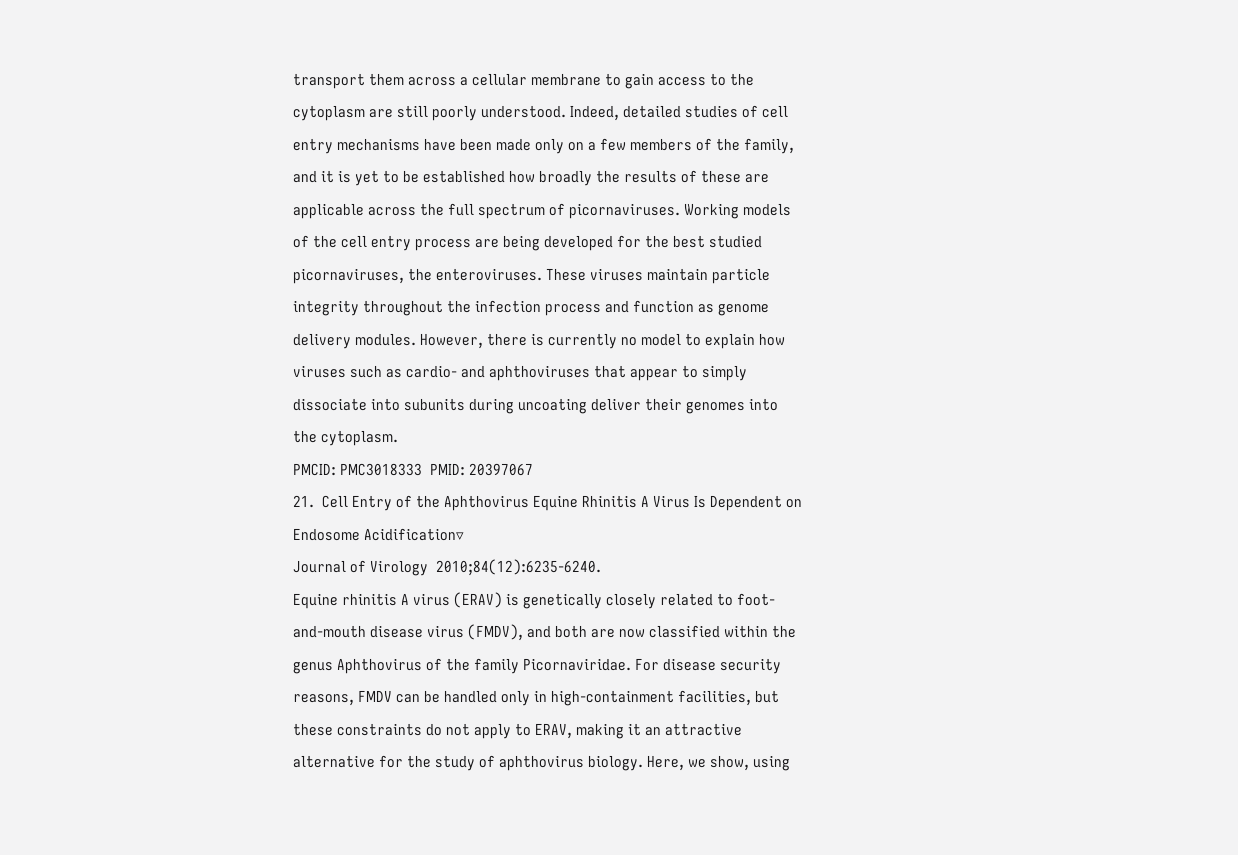transport them across a cellular membrane to gain access to the cytoplasm are still poorly understood. Indeed, detailed studies of cell entry mechanisms have been made only on a few members of the family, and it is yet to be established how broadly the results of these are applicable across the full spectrum of picornaviruses. Working models of the cell entry process are being developed for the best studied picornaviruses, the enteroviruses. These viruses maintain particle integrity throughout the infection process and function as genome delivery modules. However, there is currently no model to explain how viruses such as cardio- and aphthoviruses that appear to simply dissociate into subunits during uncoating deliver their genomes into the cytoplasm.
PMCID: PMC3018333  PMID: 20397067
21.  Cell Entry of the Aphthovirus Equine Rhinitis A Virus Is Dependent on Endosome Acidification▿
Journal of Virology  2010;84(12):6235-6240.
Equine rhinitis A virus (ERAV) is genetically closely related to foot-and-mouth disease virus (FMDV), and both are now classified within the genus Aphthovirus of the family Picornaviridae. For disease security reasons, FMDV can be handled only in high-containment facilities, but these constraints do not apply to ERAV, making it an attractive alternative for the study of aphthovirus biology. Here, we show, using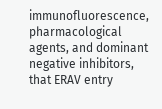immunofluorescence, pharmacological agents, and dominant negative inhibitors, that ERAV entry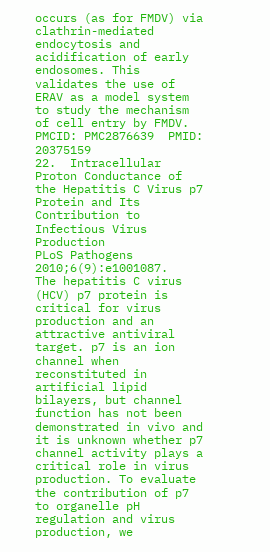occurs (as for FMDV) via clathrin-mediated endocytosis and acidification of early endosomes. This validates the use of ERAV as a model system to study the mechanism of cell entry by FMDV.
PMCID: PMC2876639  PMID: 20375159
22.  Intracellular Proton Conductance of the Hepatitis C Virus p7 Protein and Its Contribution to Infectious Virus Production
PLoS Pathogens  2010;6(9):e1001087.
The hepatitis C virus (HCV) p7 protein is critical for virus production and an attractive antiviral target. p7 is an ion channel when reconstituted in artificial lipid bilayers, but channel function has not been demonstrated in vivo and it is unknown whether p7 channel activity plays a critical role in virus production. To evaluate the contribution of p7 to organelle pH regulation and virus production, we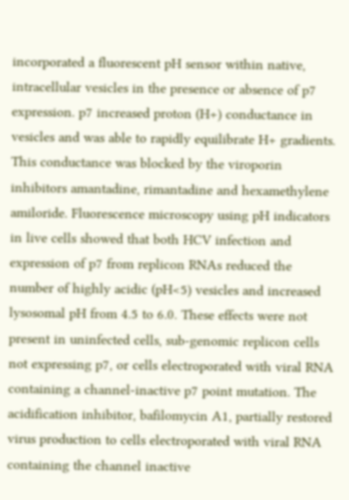incorporated a fluorescent pH sensor within native, intracellular vesicles in the presence or absence of p7 expression. p7 increased proton (H+) conductance in vesicles and was able to rapidly equilibrate H+ gradients. This conductance was blocked by the viroporin inhibitors amantadine, rimantadine and hexamethylene amiloride. Fluorescence microscopy using pH indicators in live cells showed that both HCV infection and expression of p7 from replicon RNAs reduced the number of highly acidic (pH<5) vesicles and increased lysosomal pH from 4.5 to 6.0. These effects were not present in uninfected cells, sub-genomic replicon cells not expressing p7, or cells electroporated with viral RNA containing a channel-inactive p7 point mutation. The acidification inhibitor, bafilomycin A1, partially restored virus production to cells electroporated with viral RNA containing the channel inactive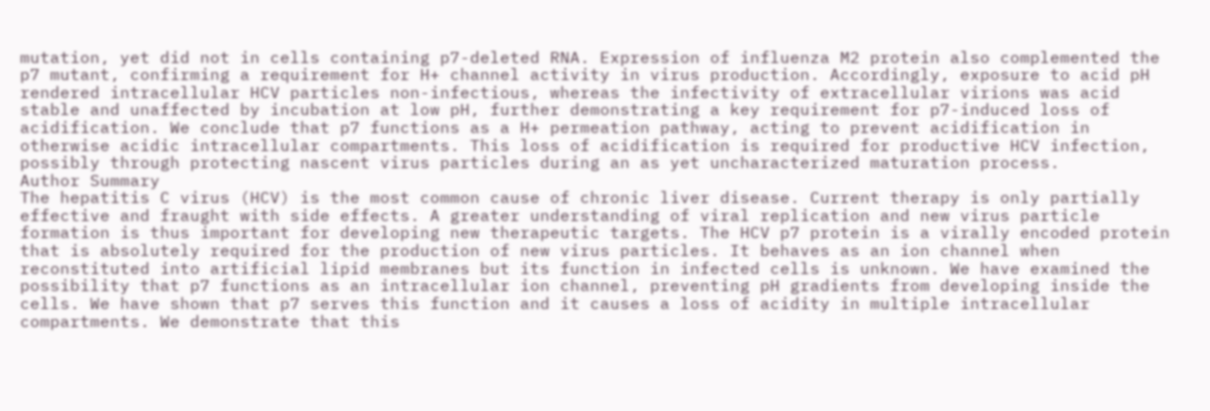mutation, yet did not in cells containing p7-deleted RNA. Expression of influenza M2 protein also complemented the p7 mutant, confirming a requirement for H+ channel activity in virus production. Accordingly, exposure to acid pH rendered intracellular HCV particles non-infectious, whereas the infectivity of extracellular virions was acid stable and unaffected by incubation at low pH, further demonstrating a key requirement for p7-induced loss of acidification. We conclude that p7 functions as a H+ permeation pathway, acting to prevent acidification in otherwise acidic intracellular compartments. This loss of acidification is required for productive HCV infection, possibly through protecting nascent virus particles during an as yet uncharacterized maturation process.
Author Summary
The hepatitis C virus (HCV) is the most common cause of chronic liver disease. Current therapy is only partially effective and fraught with side effects. A greater understanding of viral replication and new virus particle formation is thus important for developing new therapeutic targets. The HCV p7 protein is a virally encoded protein that is absolutely required for the production of new virus particles. It behaves as an ion channel when reconstituted into artificial lipid membranes but its function in infected cells is unknown. We have examined the possibility that p7 functions as an intracellular ion channel, preventing pH gradients from developing inside the cells. We have shown that p7 serves this function and it causes a loss of acidity in multiple intracellular compartments. We demonstrate that this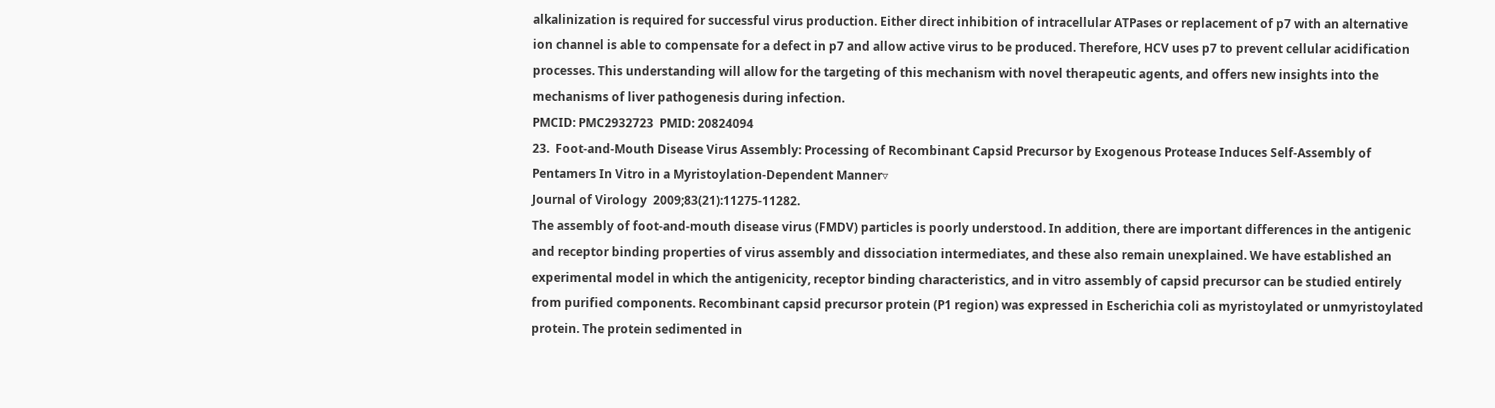alkalinization is required for successful virus production. Either direct inhibition of intracellular ATPases or replacement of p7 with an alternative ion channel is able to compensate for a defect in p7 and allow active virus to be produced. Therefore, HCV uses p7 to prevent cellular acidification processes. This understanding will allow for the targeting of this mechanism with novel therapeutic agents, and offers new insights into the mechanisms of liver pathogenesis during infection.
PMCID: PMC2932723  PMID: 20824094
23.  Foot-and-Mouth Disease Virus Assembly: Processing of Recombinant Capsid Precursor by Exogenous Protease Induces Self-Assembly of Pentamers In Vitro in a Myristoylation-Dependent Manner▿
Journal of Virology  2009;83(21):11275-11282.
The assembly of foot-and-mouth disease virus (FMDV) particles is poorly understood. In addition, there are important differences in the antigenic and receptor binding properties of virus assembly and dissociation intermediates, and these also remain unexplained. We have established an experimental model in which the antigenicity, receptor binding characteristics, and in vitro assembly of capsid precursor can be studied entirely from purified components. Recombinant capsid precursor protein (P1 region) was expressed in Escherichia coli as myristoylated or unmyristoylated protein. The protein sedimented in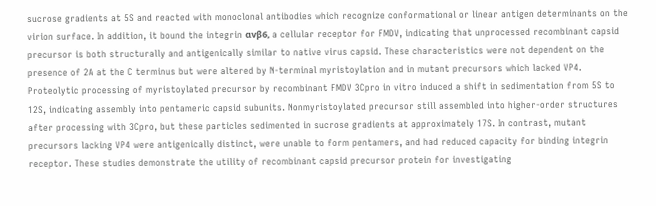sucrose gradients at 5S and reacted with monoclonal antibodies which recognize conformational or linear antigen determinants on the virion surface. In addition, it bound the integrin αvβ6, a cellular receptor for FMDV, indicating that unprocessed recombinant capsid precursor is both structurally and antigenically similar to native virus capsid. These characteristics were not dependent on the presence of 2A at the C terminus but were altered by N-terminal myristoylation and in mutant precursors which lacked VP4. Proteolytic processing of myristoylated precursor by recombinant FMDV 3Cpro in vitro induced a shift in sedimentation from 5S to 12S, indicating assembly into pentameric capsid subunits. Nonmyristoylated precursor still assembled into higher-order structures after processing with 3Cpro, but these particles sedimented in sucrose gradients at approximately 17S. In contrast, mutant precursors lacking VP4 were antigenically distinct, were unable to form pentamers, and had reduced capacity for binding integrin receptor. These studies demonstrate the utility of recombinant capsid precursor protein for investigating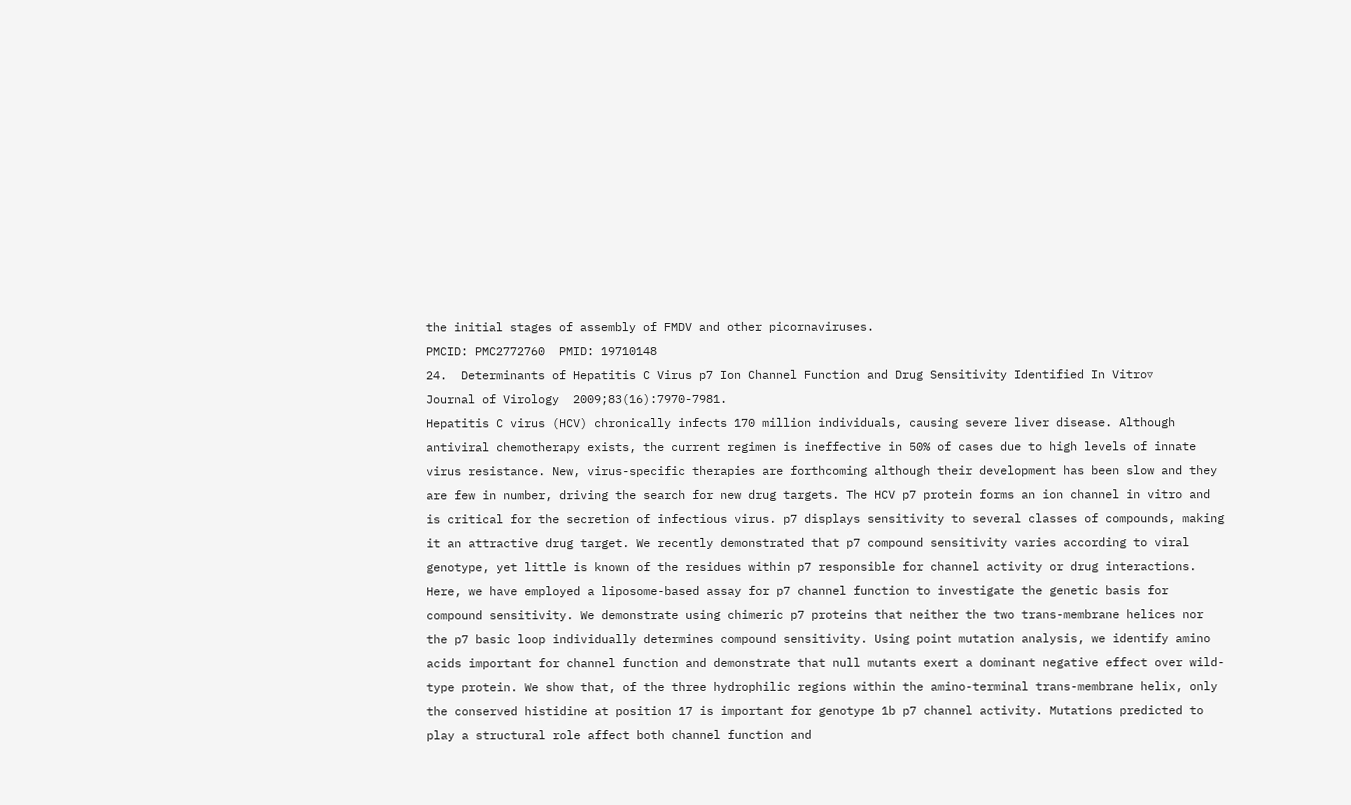the initial stages of assembly of FMDV and other picornaviruses.
PMCID: PMC2772760  PMID: 19710148
24.  Determinants of Hepatitis C Virus p7 Ion Channel Function and Drug Sensitivity Identified In Vitro▿
Journal of Virology  2009;83(16):7970-7981.
Hepatitis C virus (HCV) chronically infects 170 million individuals, causing severe liver disease. Although antiviral chemotherapy exists, the current regimen is ineffective in 50% of cases due to high levels of innate virus resistance. New, virus-specific therapies are forthcoming although their development has been slow and they are few in number, driving the search for new drug targets. The HCV p7 protein forms an ion channel in vitro and is critical for the secretion of infectious virus. p7 displays sensitivity to several classes of compounds, making it an attractive drug target. We recently demonstrated that p7 compound sensitivity varies according to viral genotype, yet little is known of the residues within p7 responsible for channel activity or drug interactions. Here, we have employed a liposome-based assay for p7 channel function to investigate the genetic basis for compound sensitivity. We demonstrate using chimeric p7 proteins that neither the two trans-membrane helices nor the p7 basic loop individually determines compound sensitivity. Using point mutation analysis, we identify amino acids important for channel function and demonstrate that null mutants exert a dominant negative effect over wild-type protein. We show that, of the three hydrophilic regions within the amino-terminal trans-membrane helix, only the conserved histidine at position 17 is important for genotype 1b p7 channel activity. Mutations predicted to play a structural role affect both channel function and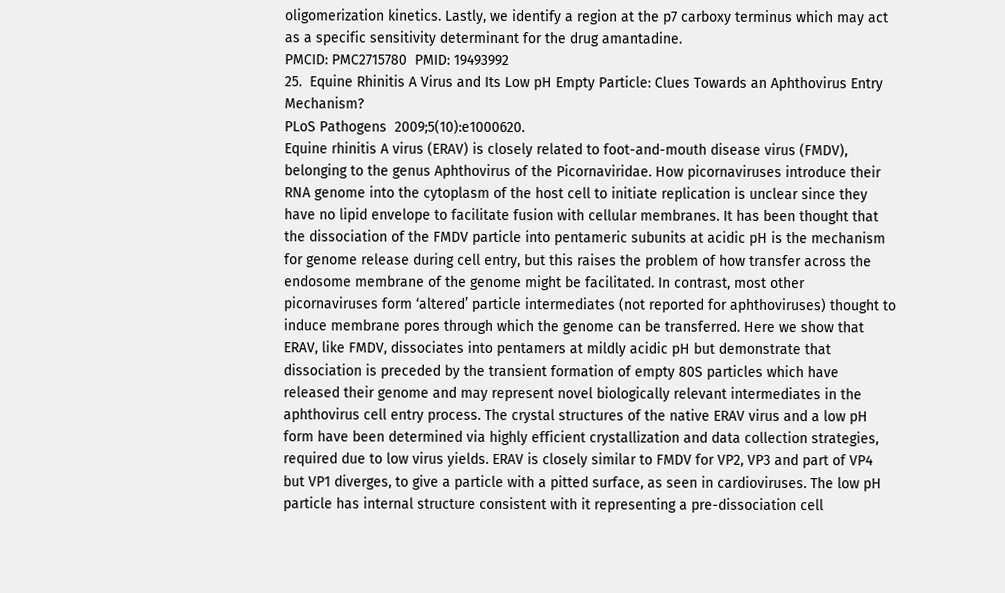oligomerization kinetics. Lastly, we identify a region at the p7 carboxy terminus which may act as a specific sensitivity determinant for the drug amantadine.
PMCID: PMC2715780  PMID: 19493992
25.  Equine Rhinitis A Virus and Its Low pH Empty Particle: Clues Towards an Aphthovirus Entry Mechanism?
PLoS Pathogens  2009;5(10):e1000620.
Equine rhinitis A virus (ERAV) is closely related to foot-and-mouth disease virus (FMDV), belonging to the genus Aphthovirus of the Picornaviridae. How picornaviruses introduce their RNA genome into the cytoplasm of the host cell to initiate replication is unclear since they have no lipid envelope to facilitate fusion with cellular membranes. It has been thought that the dissociation of the FMDV particle into pentameric subunits at acidic pH is the mechanism for genome release during cell entry, but this raises the problem of how transfer across the endosome membrane of the genome might be facilitated. In contrast, most other picornaviruses form ‘altered’ particle intermediates (not reported for aphthoviruses) thought to induce membrane pores through which the genome can be transferred. Here we show that ERAV, like FMDV, dissociates into pentamers at mildly acidic pH but demonstrate that dissociation is preceded by the transient formation of empty 80S particles which have released their genome and may represent novel biologically relevant intermediates in the aphthovirus cell entry process. The crystal structures of the native ERAV virus and a low pH form have been determined via highly efficient crystallization and data collection strategies, required due to low virus yields. ERAV is closely similar to FMDV for VP2, VP3 and part of VP4 but VP1 diverges, to give a particle with a pitted surface, as seen in cardioviruses. The low pH particle has internal structure consistent with it representing a pre-dissociation cell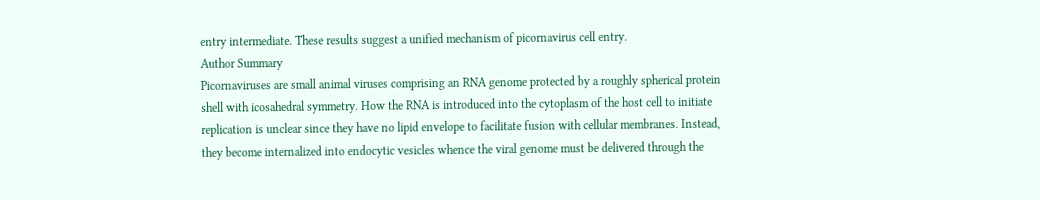entry intermediate. These results suggest a unified mechanism of picornavirus cell entry.
Author Summary
Picornaviruses are small animal viruses comprising an RNA genome protected by a roughly spherical protein shell with icosahedral symmetry. How the RNA is introduced into the cytoplasm of the host cell to initiate replication is unclear since they have no lipid envelope to facilitate fusion with cellular membranes. Instead, they become internalized into endocytic vesicles whence the viral genome must be delivered through the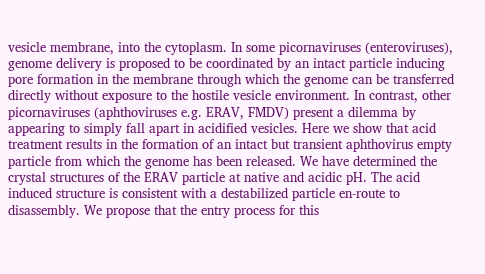vesicle membrane, into the cytoplasm. In some picornaviruses (enteroviruses), genome delivery is proposed to be coordinated by an intact particle inducing pore formation in the membrane through which the genome can be transferred directly without exposure to the hostile vesicle environment. In contrast, other picornaviruses (aphthoviruses e.g. ERAV, FMDV) present a dilemma by appearing to simply fall apart in acidified vesicles. Here we show that acid treatment results in the formation of an intact but transient aphthovirus empty particle from which the genome has been released. We have determined the crystal structures of the ERAV particle at native and acidic pH. The acid induced structure is consistent with a destabilized particle en-route to disassembly. We propose that the entry process for this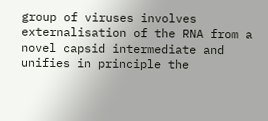group of viruses involves externalisation of the RNA from a novel capsid intermediate and unifies in principle the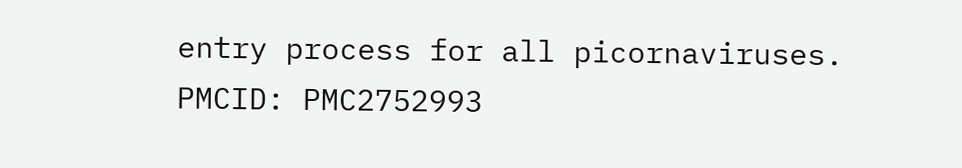entry process for all picornaviruses.
PMCID: PMC2752993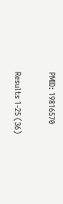PMID: 19816570

Results 1-25 (36)